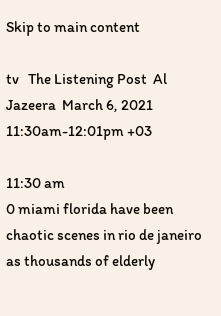Skip to main content

tv   The Listening Post  Al Jazeera  March 6, 2021 11:30am-12:01pm +03

11:30 am
0 miami florida have been chaotic scenes in rio de janeiro as thousands of elderly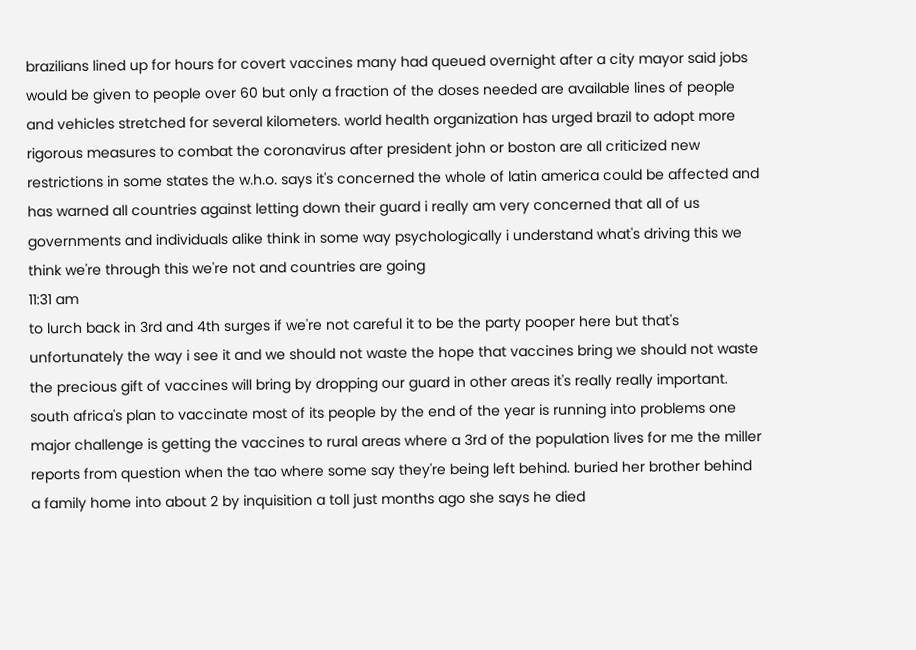brazilians lined up for hours for covert vaccines many had queued overnight after a city mayor said jobs would be given to people over 60 but only a fraction of the doses needed are available lines of people and vehicles stretched for several kilometers. world health organization has urged brazil to adopt more rigorous measures to combat the coronavirus after president john or boston are all criticized new restrictions in some states the w.h.o. says it's concerned the whole of latin america could be affected and has warned all countries against letting down their guard i really am very concerned that all of us governments and individuals alike think in some way psychologically i understand what's driving this we think we're through this we're not and countries are going
11:31 am
to lurch back in 3rd and 4th surges if we're not careful it to be the party pooper here but that's unfortunately the way i see it and we should not waste the hope that vaccines bring we should not waste the precious gift of vaccines will bring by dropping our guard in other areas it's really really important. south africa's plan to vaccinate most of its people by the end of the year is running into problems one major challenge is getting the vaccines to rural areas where a 3rd of the population lives for me the miller reports from question when the tao where some say they're being left behind. buried her brother behind a family home into about 2 by inquisition a toll just months ago she says he died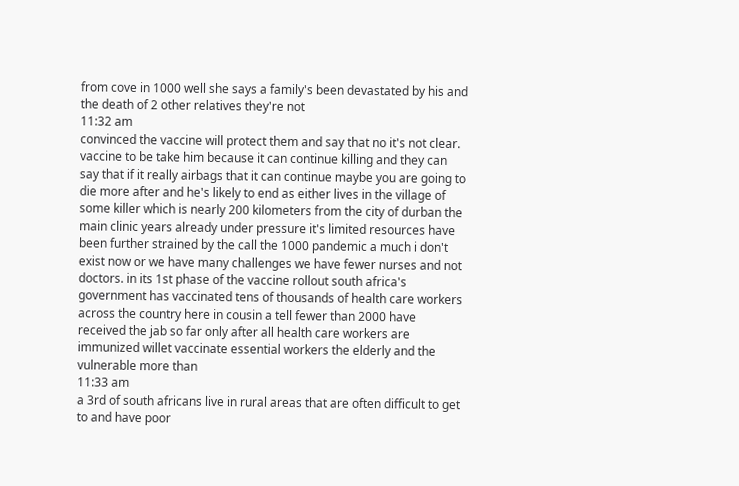from cove in 1000 well she says a family's been devastated by his and the death of 2 other relatives they're not
11:32 am
convinced the vaccine will protect them and say that no it's not clear. vaccine to be take him because it can continue killing and they can say that if it really airbags that it can continue maybe you are going to die more after and he's likely to end as either lives in the village of some killer which is nearly 200 kilometers from the city of durban the main clinic years already under pressure it's limited resources have been further strained by the call the 1000 pandemic a much i don't exist now or we have many challenges we have fewer nurses and not doctors. in its 1st phase of the vaccine rollout south africa's government has vaccinated tens of thousands of health care workers across the country here in cousin a tell fewer than 2000 have received the jab so far only after all health care workers are immunized willet vaccinate essential workers the elderly and the vulnerable more than
11:33 am
a 3rd of south africans live in rural areas that are often difficult to get to and have poor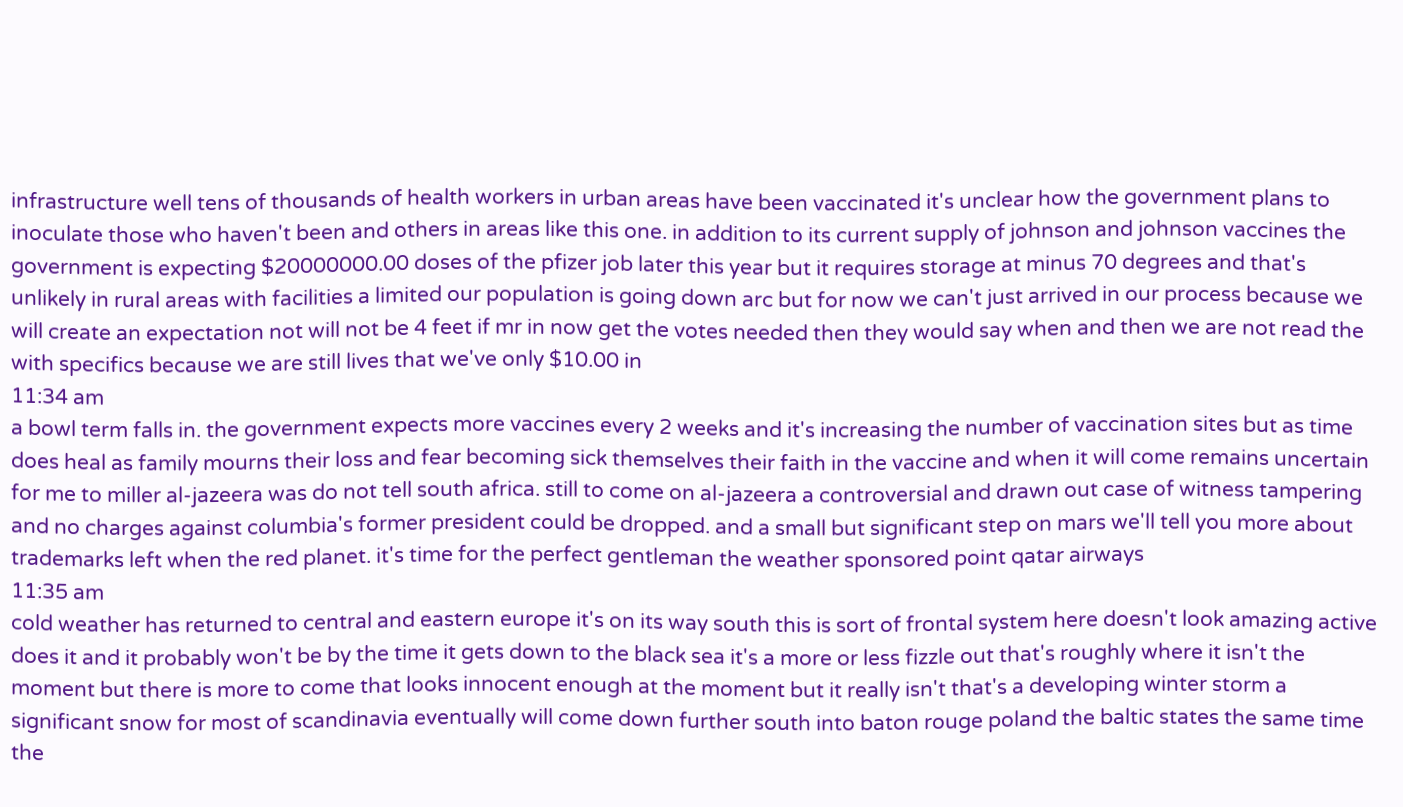infrastructure well tens of thousands of health workers in urban areas have been vaccinated it's unclear how the government plans to inoculate those who haven't been and others in areas like this one. in addition to its current supply of johnson and johnson vaccines the government is expecting $20000000.00 doses of the pfizer job later this year but it requires storage at minus 70 degrees and that's unlikely in rural areas with facilities a limited our population is going down arc but for now we can't just arrived in our process because we will create an expectation not will not be 4 feet if mr in now get the votes needed then they would say when and then we are not read the with specifics because we are still lives that we've only $10.00 in
11:34 am
a bowl term falls in. the government expects more vaccines every 2 weeks and it's increasing the number of vaccination sites but as time does heal as family mourns their loss and fear becoming sick themselves their faith in the vaccine and when it will come remains uncertain for me to miller al-jazeera was do not tell south africa. still to come on al-jazeera a controversial and drawn out case of witness tampering and no charges against columbia's former president could be dropped. and a small but significant step on mars we'll tell you more about trademarks left when the red planet. it's time for the perfect gentleman the weather sponsored point qatar airways
11:35 am
cold weather has returned to central and eastern europe it's on its way south this is sort of frontal system here doesn't look amazing active does it and it probably won't be by the time it gets down to the black sea it's a more or less fizzle out that's roughly where it isn't the moment but there is more to come that looks innocent enough at the moment but it really isn't that's a developing winter storm a significant snow for most of scandinavia eventually will come down further south into baton rouge poland the baltic states the same time the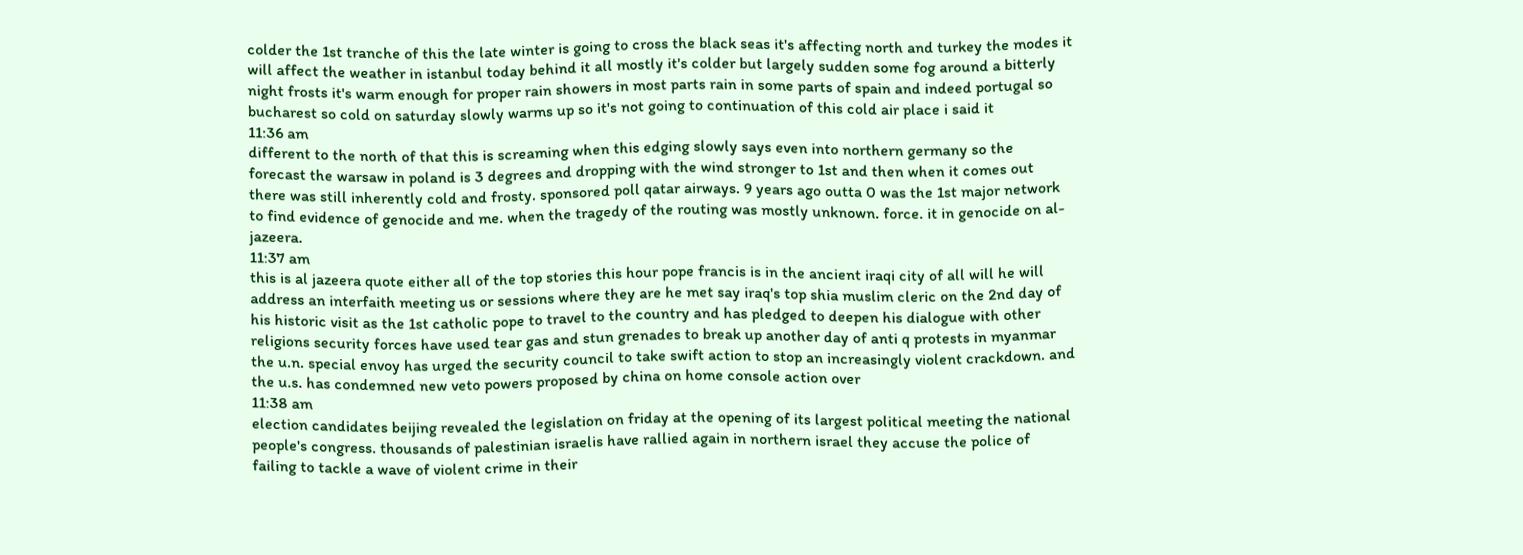colder the 1st tranche of this the late winter is going to cross the black seas it's affecting north and turkey the modes it will affect the weather in istanbul today behind it all mostly it's colder but largely sudden some fog around a bitterly night frosts it's warm enough for proper rain showers in most parts rain in some parts of spain and indeed portugal so bucharest so cold on saturday slowly warms up so it's not going to continuation of this cold air place i said it
11:36 am
different to the north of that this is screaming when this edging slowly says even into northern germany so the forecast the warsaw in poland is 3 degrees and dropping with the wind stronger to 1st and then when it comes out there was still inherently cold and frosty. sponsored poll qatar airways. 9 years ago outta 0 was the 1st major network to find evidence of genocide and me. when the tragedy of the routing was mostly unknown. force. it in genocide on al-jazeera.
11:37 am
this is al jazeera quote either all of the top stories this hour pope francis is in the ancient iraqi city of all will he will address an interfaith meeting us or sessions where they are he met say iraq's top shia muslim cleric on the 2nd day of his historic visit as the 1st catholic pope to travel to the country and has pledged to deepen his dialogue with other religions security forces have used tear gas and stun grenades to break up another day of anti q protests in myanmar the u.n. special envoy has urged the security council to take swift action to stop an increasingly violent crackdown. and the u.s. has condemned new veto powers proposed by china on home console action over
11:38 am
election candidates beijing revealed the legislation on friday at the opening of its largest political meeting the national people's congress. thousands of palestinian israelis have rallied again in northern israel they accuse the police of failing to tackle a wave of violent crime in their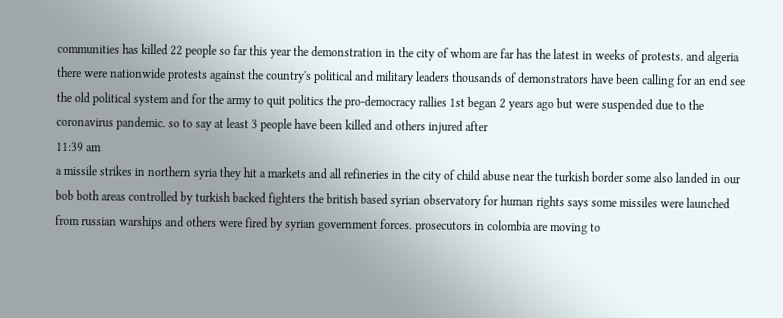communities has killed 22 people so far this year the demonstration in the city of whom are far has the latest in weeks of protests. and algeria there were nationwide protests against the country's political and military leaders thousands of demonstrators have been calling for an end see the old political system and for the army to quit politics the pro-democracy rallies 1st began 2 years ago but were suspended due to the coronavirus pandemic. so to say at least 3 people have been killed and others injured after
11:39 am
a missile strikes in northern syria they hit a markets and all refineries in the city of child abuse near the turkish border some also landed in our bob both areas controlled by turkish backed fighters the british based syrian observatory for human rights says some missiles were launched from russian warships and others were fired by syrian government forces. prosecutors in colombia are moving to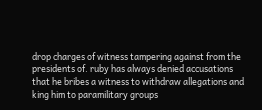drop charges of witness tampering against from the presidents of. ruby has always denied accusations that he bribes a witness to withdraw allegations and king him to paramilitary groups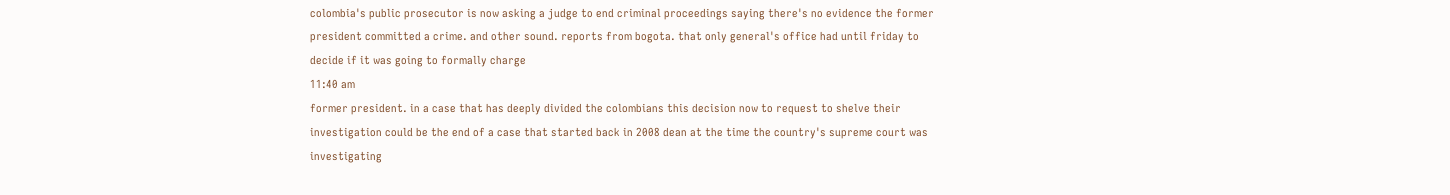colombia's public prosecutor is now asking a judge to end criminal proceedings saying there's no evidence the former president committed a crime. and other sound. reports from bogota. that only general's office had until friday to decide if it was going to formally charge
11:40 am
former president. in a case that has deeply divided the colombians this decision now to request to shelve their investigation could be the end of a case that started back in 2008 dean at the time the country's supreme court was investigating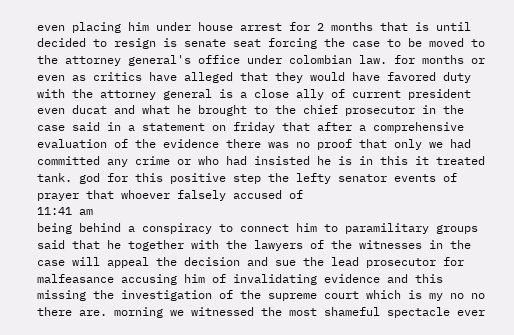even placing him under house arrest for 2 months that is until decided to resign is senate seat forcing the case to be moved to the attorney general's office under colombian law. for months or even as critics have alleged that they would have favored duty with the attorney general is a close ally of current president even ducat and what he brought to the chief prosecutor in the case said in a statement on friday that after a comprehensive evaluation of the evidence there was no proof that only we had committed any crime or who had insisted he is in this it treated tank. god for this positive step the lefty senator events of prayer that whoever falsely accused of
11:41 am
being behind a conspiracy to connect him to paramilitary groups said that he together with the lawyers of the witnesses in the case will appeal the decision and sue the lead prosecutor for malfeasance accusing him of invalidating evidence and this missing the investigation of the supreme court which is my no no there are. morning we witnessed the most shameful spectacle ever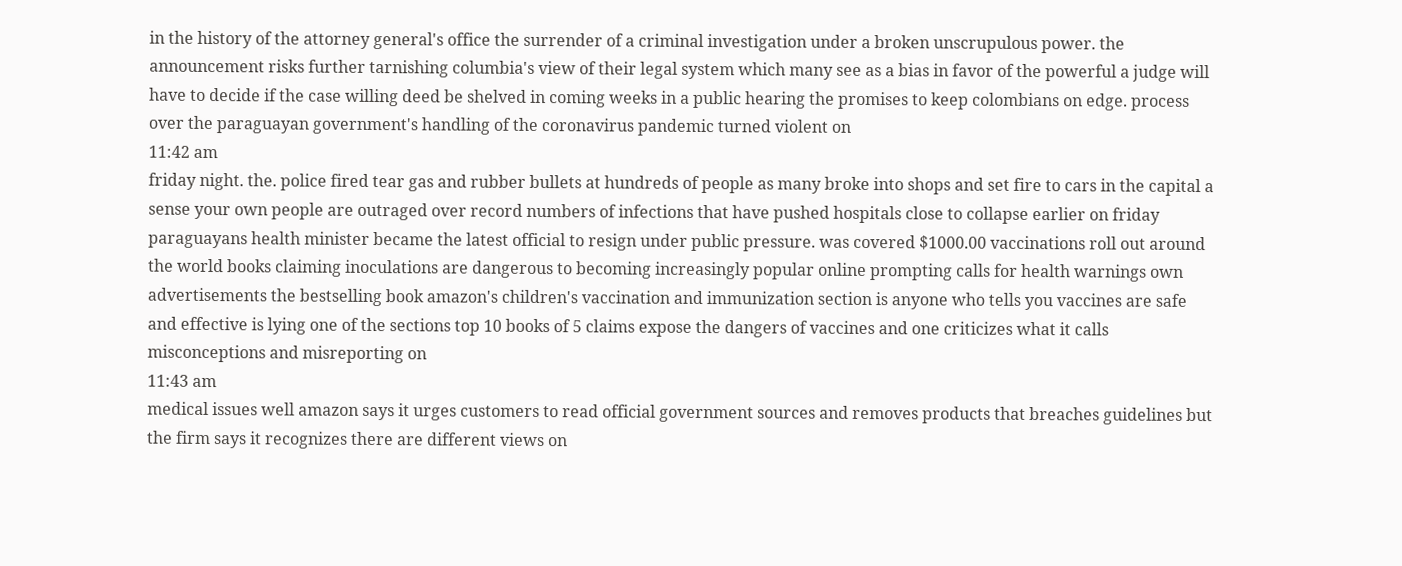in the history of the attorney general's office the surrender of a criminal investigation under a broken unscrupulous power. the announcement risks further tarnishing columbia's view of their legal system which many see as a bias in favor of the powerful a judge will have to decide if the case willing deed be shelved in coming weeks in a public hearing the promises to keep colombians on edge. process over the paraguayan government's handling of the coronavirus pandemic turned violent on
11:42 am
friday night. the. police fired tear gas and rubber bullets at hundreds of people as many broke into shops and set fire to cars in the capital a sense your own people are outraged over record numbers of infections that have pushed hospitals close to collapse earlier on friday paraguayans health minister became the latest official to resign under public pressure. was covered $1000.00 vaccinations roll out around the world books claiming inoculations are dangerous to becoming increasingly popular online prompting calls for health warnings own advertisements the bestselling book amazon's children's vaccination and immunization section is anyone who tells you vaccines are safe and effective is lying one of the sections top 10 books of 5 claims expose the dangers of vaccines and one criticizes what it calls misconceptions and misreporting on
11:43 am
medical issues well amazon says it urges customers to read official government sources and removes products that breaches guidelines but the firm says it recognizes there are different views on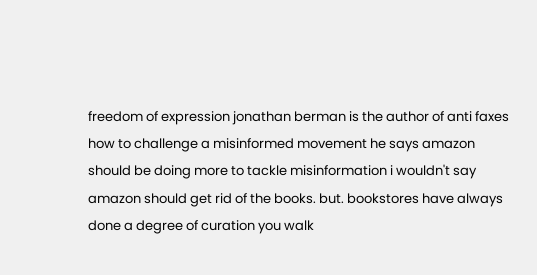freedom of expression jonathan berman is the author of anti faxes how to challenge a misinformed movement he says amazon should be doing more to tackle misinformation i wouldn't say amazon should get rid of the books. but. bookstores have always done a degree of curation you walk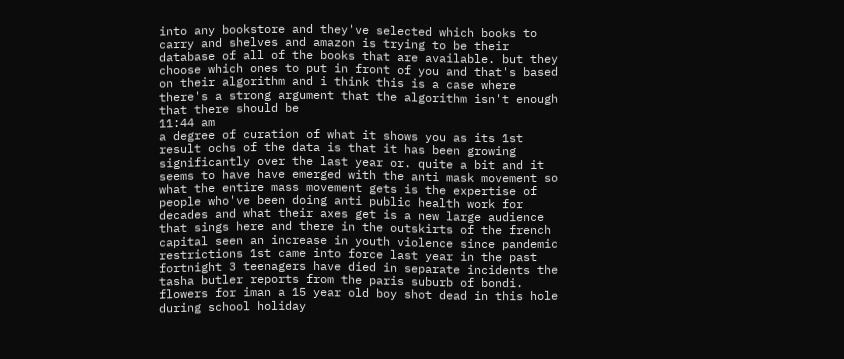into any bookstore and they've selected which books to carry and shelves and amazon is trying to be their database of all of the books that are available. but they choose which ones to put in front of you and that's based on their algorithm and i think this is a case where there's a strong argument that the algorithm isn't enough that there should be
11:44 am
a degree of curation of what it shows you as its 1st result ochs of the data is that it has been growing significantly over the last year or. quite a bit and it seems to have have emerged with the anti mask movement so what the entire mass movement gets is the expertise of people who've been doing anti public health work for decades and what their axes get is a new large audience that sings here and there in the outskirts of the french capital seen an increase in youth violence since pandemic restrictions 1st came into force last year in the past fortnight 3 teenagers have died in separate incidents the tasha butler reports from the paris suburb of bondi. flowers for iman a 15 year old boy shot dead in this hole during school holiday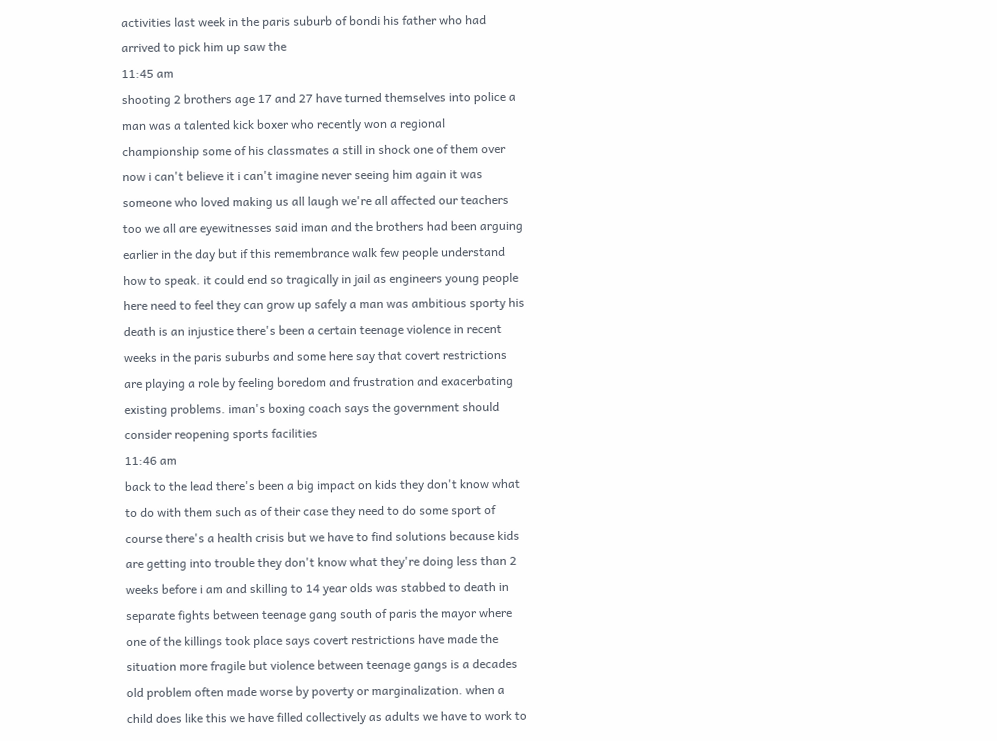activities last week in the paris suburb of bondi his father who had arrived to pick him up saw the
11:45 am
shooting 2 brothers age 17 and 27 have turned themselves into police a man was a talented kick boxer who recently won a regional championship some of his classmates a still in shock one of them over now i can't believe it i can't imagine never seeing him again it was someone who loved making us all laugh we're all affected our teachers too we all are eyewitnesses said iman and the brothers had been arguing earlier in the day but if this remembrance walk few people understand how to speak. it could end so tragically in jail as engineers young people here need to feel they can grow up safely a man was ambitious sporty his death is an injustice there's been a certain teenage violence in recent weeks in the paris suburbs and some here say that covert restrictions are playing a role by feeling boredom and frustration and exacerbating existing problems. iman's boxing coach says the government should consider reopening sports facilities
11:46 am
back to the lead there's been a big impact on kids they don't know what to do with them such as of their case they need to do some sport of course there's a health crisis but we have to find solutions because kids are getting into trouble they don't know what they're doing less than 2 weeks before i am and skilling to 14 year olds was stabbed to death in separate fights between teenage gang south of paris the mayor where one of the killings took place says covert restrictions have made the situation more fragile but violence between teenage gangs is a decades old problem often made worse by poverty or marginalization. when a child does like this we have filled collectively as adults we have to work to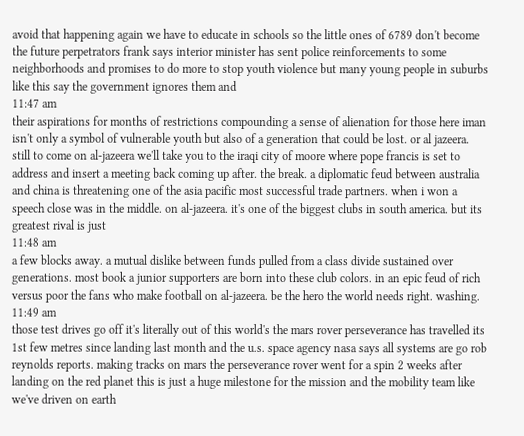avoid that happening again we have to educate in schools so the little ones of 6789 don't become the future perpetrators frank says interior minister has sent police reinforcements to some neighborhoods and promises to do more to stop youth violence but many young people in suburbs like this say the government ignores them and
11:47 am
their aspirations for months of restrictions compounding a sense of alienation for those here iman isn't only a symbol of vulnerable youth but also of a generation that could be lost. or al jazeera. still to come on al-jazeera we'll take you to the iraqi city of moore where pope francis is set to address and insert a meeting back coming up after. the break. a diplomatic feud between australia and china is threatening one of the asia pacific most successful trade partners. when i won a speech close was in the middle. on al-jazeera. it's one of the biggest clubs in south america. but its greatest rival is just
11:48 am
a few blocks away. a mutual dislike between funds pulled from a class divide sustained over generations. most book a junior supporters are born into these club colors. in an epic feud of rich versus poor the fans who make football on al-jazeera. be the hero the world needs right. washing.
11:49 am
those test drives go off it's literally out of this world's the mars rover perseverance has travelled its 1st few metres since landing last month and the u.s. space agency nasa says all systems are go rob reynolds reports. making tracks on mars the perseverance rover went for a spin 2 weeks after landing on the red planet this is just a huge milestone for the mission and the mobility team like we've driven on earth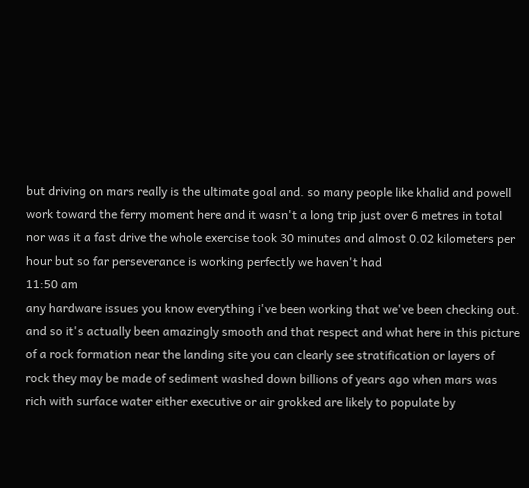but driving on mars really is the ultimate goal and. so many people like khalid and powell work toward the ferry moment here and it wasn't a long trip just over 6 metres in total nor was it a fast drive the whole exercise took 30 minutes and almost 0.02 kilometers per hour but so far perseverance is working perfectly we haven't had
11:50 am
any hardware issues you know everything i've been working that we've been checking out. and so it's actually been amazingly smooth and that respect and what here in this picture of a rock formation near the landing site you can clearly see stratification or layers of rock they may be made of sediment washed down billions of years ago when mars was rich with surface water either executive or air grokked are likely to populate by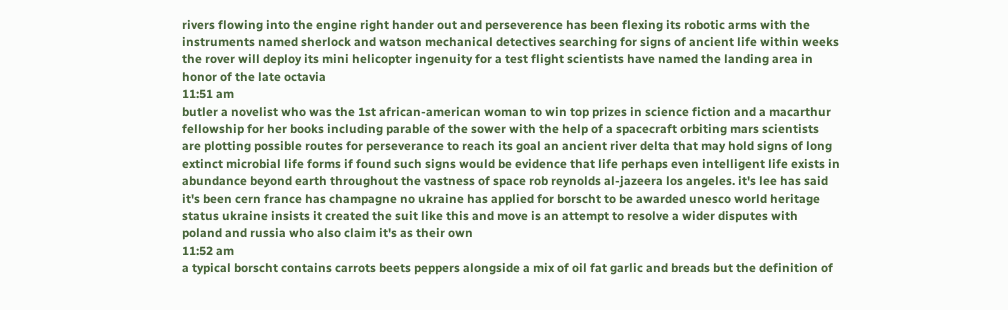rivers flowing into the engine right hander out and perseverence has been flexing its robotic arms with the instruments named sherlock and watson mechanical detectives searching for signs of ancient life within weeks the rover will deploy its mini helicopter ingenuity for a test flight scientists have named the landing area in honor of the late octavia
11:51 am
butler a novelist who was the 1st african-american woman to win top prizes in science fiction and a macarthur fellowship for her books including parable of the sower with the help of a spacecraft orbiting mars scientists are plotting possible routes for perseverance to reach its goal an ancient river delta that may hold signs of long extinct microbial life forms if found such signs would be evidence that life perhaps even intelligent life exists in abundance beyond earth throughout the vastness of space rob reynolds al-jazeera los angeles. it's lee has said it's been cern france has champagne no ukraine has applied for borscht to be awarded unesco world heritage status ukraine insists it created the suit like this and move is an attempt to resolve a wider disputes with poland and russia who also claim it's as their own
11:52 am
a typical borscht contains carrots beets peppers alongside a mix of oil fat garlic and breads but the definition of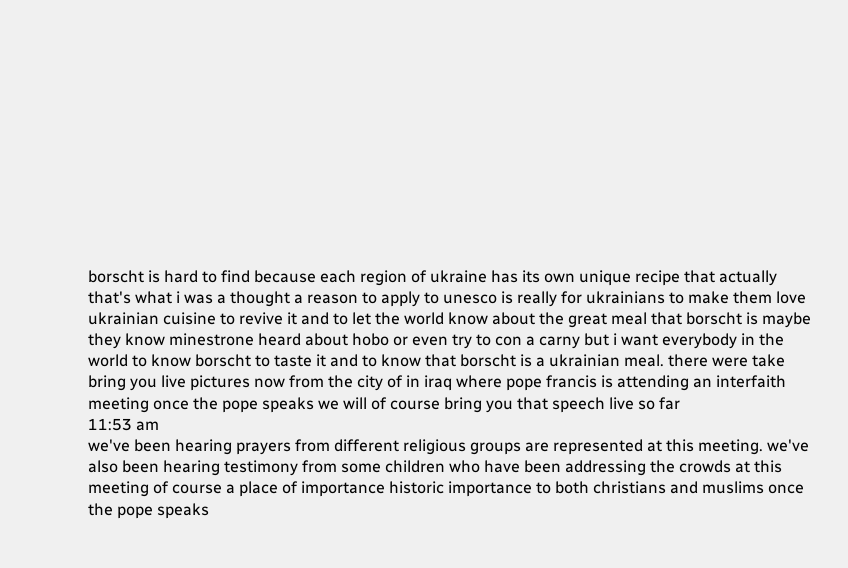borscht is hard to find because each region of ukraine has its own unique recipe that actually that's what i was a thought a reason to apply to unesco is really for ukrainians to make them love ukrainian cuisine to revive it and to let the world know about the great meal that borscht is maybe they know minestrone heard about hobo or even try to con a carny but i want everybody in the world to know borscht to taste it and to know that borscht is a ukrainian meal. there were take bring you live pictures now from the city of in iraq where pope francis is attending an interfaith meeting once the pope speaks we will of course bring you that speech live so far
11:53 am
we've been hearing prayers from different religious groups are represented at this meeting. we've also been hearing testimony from some children who have been addressing the crowds at this meeting of course a place of importance historic importance to both christians and muslims once the pope speaks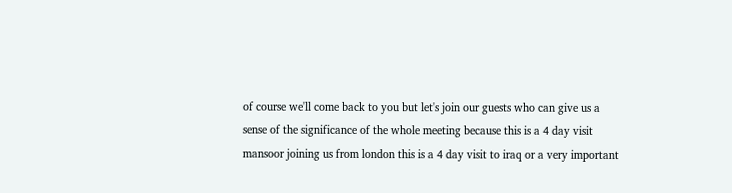of course we'll come back to you but let's join our guests who can give us a sense of the significance of the whole meeting because this is a 4 day visit mansoor joining us from london this is a 4 day visit to iraq or a very important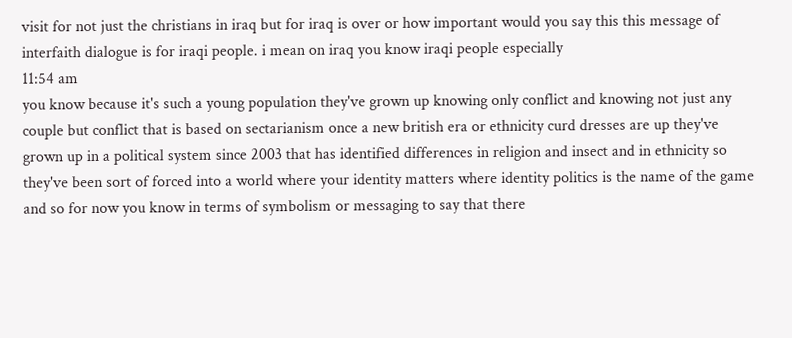visit for not just the christians in iraq but for iraq is over or how important would you say this this message of interfaith dialogue is for iraqi people. i mean on iraq you know iraqi people especially
11:54 am
you know because it's such a young population they've grown up knowing only conflict and knowing not just any couple but conflict that is based on sectarianism once a new british era or ethnicity curd dresses are up they've grown up in a political system since 2003 that has identified differences in religion and insect and in ethnicity so they've been sort of forced into a world where your identity matters where identity politics is the name of the game and so for now you know in terms of symbolism or messaging to say that there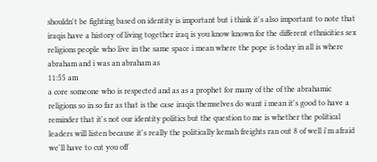shouldn't be fighting based on identity is important but i think it's also important to note that iraqis have a history of living together iraq is you know known for the different ethnicities sex religions people who live in the same space i mean where the pope is today in all is where abraham and i was an abraham as
11:55 am
a core someone who is respected and as as a prophet for many of the of the abrahamic religions so in so far as that is the case iraqis themselves do want i mean it's good to have a reminder that it's not our identity politics but the question to me is whether the political leaders will listen because it's really the politically kemah freights ran out 8 of well i'm afraid we'll have to cut you off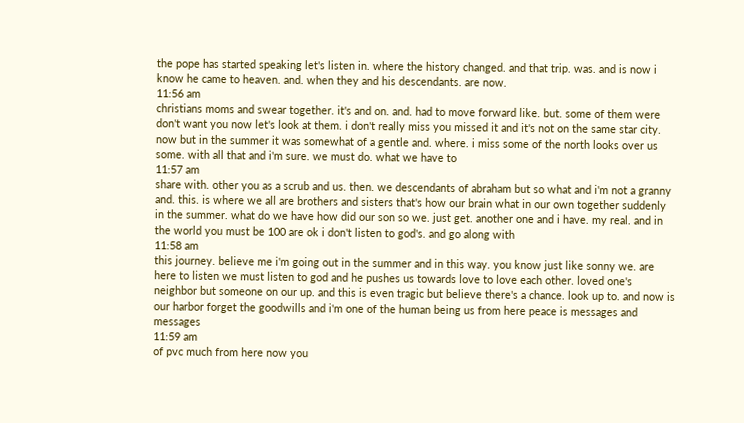the pope has started speaking let's listen in. where the history changed. and that trip. was. and is now i know he came to heaven. and. when they and his descendants. are now.
11:56 am
christians moms and swear together. it's and on. and. had to move forward like. but. some of them were don't want you now let's look at them. i don't really miss you missed it and it's not on the same star city. now but in the summer it was somewhat of a gentle and. where. i miss some of the north looks over us some. with all that and i'm sure. we must do. what we have to
11:57 am
share with. other you as a scrub and us. then. we descendants of abraham but so what and i'm not a granny and. this. is where we all are brothers and sisters that's how our brain what in our own together suddenly in the summer. what do we have how did our son so we. just get. another one and i have. my real. and in the world you must be 100 are ok i don't listen to god's. and go along with
11:58 am
this journey. believe me i'm going out in the summer and in this way. you know just like sonny we. are here to listen we must listen to god and he pushes us towards love to love each other. loved one's neighbor but someone on our up. and this is even tragic but believe there's a chance. look up to. and now is our harbor forget the goodwills and i'm one of the human being us from here peace is messages and messages
11:59 am
of pvc much from here now you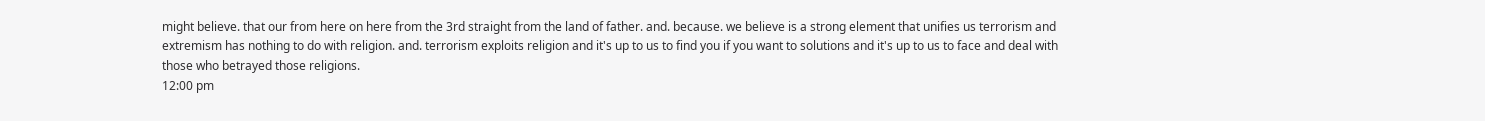might believe. that our from here on here from the 3rd straight from the land of father. and. because. we believe is a strong element that unifies us terrorism and extremism has nothing to do with religion. and. terrorism exploits religion and it's up to us to find you if you want to solutions and it's up to us to face and deal with those who betrayed those religions.
12:00 pm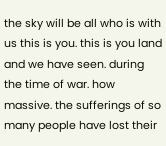the sky will be all who is with us this is you. this is you land and we have seen. during the time of war. how massive. the sufferings of so many people have lost their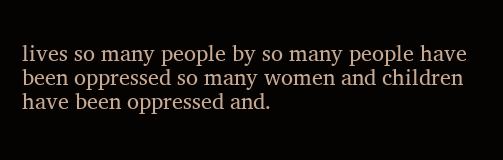lives so many people by so many people have been oppressed so many women and children have been oppressed and.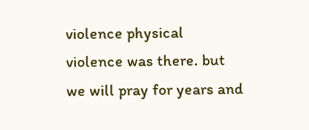violence physical violence was there. but we will pray for years and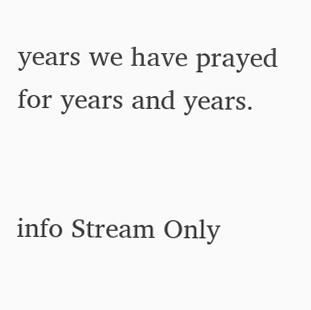years we have prayed for years and years.


info Stream Only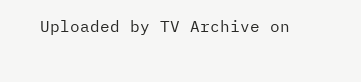Uploaded by TV Archive on